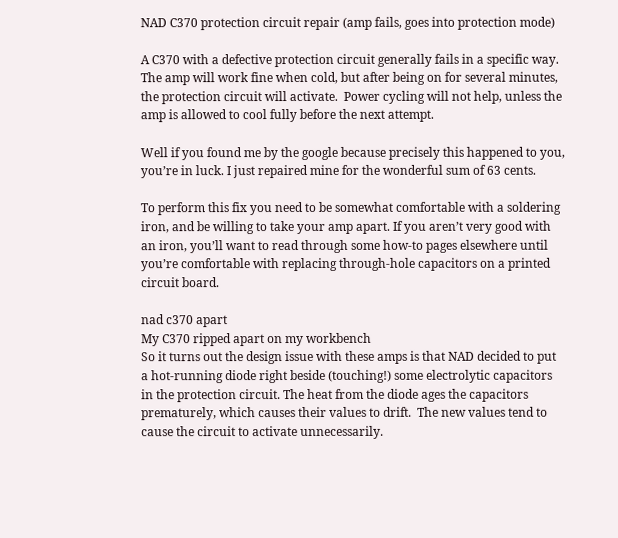NAD C370 protection circuit repair (amp fails, goes into protection mode)

A C370 with a defective protection circuit generally fails in a specific way.  The amp will work fine when cold, but after being on for several minutes, the protection circuit will activate.  Power cycling will not help, unless the amp is allowed to cool fully before the next attempt.

Well if you found me by the google because precisely this happened to you, you’re in luck. I just repaired mine for the wonderful sum of 63 cents.

To perform this fix you need to be somewhat comfortable with a soldering iron, and be willing to take your amp apart. If you aren’t very good with an iron, you’ll want to read through some how-to pages elsewhere until you’re comfortable with replacing through-hole capacitors on a printed circuit board.

nad c370 apart
My C370 ripped apart on my workbench
So it turns out the design issue with these amps is that NAD decided to put a hot-running diode right beside (touching!) some electrolytic capacitors in the protection circuit. The heat from the diode ages the capacitors prematurely, which causes their values to drift.  The new values tend to cause the circuit to activate unnecessarily.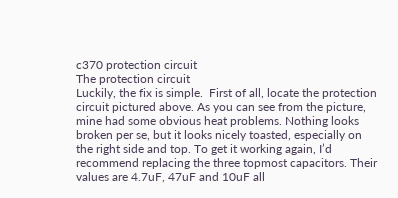c370 protection circuit
The protection circuit
Luckily, the fix is simple.  First of all, locate the protection circuit pictured above. As you can see from the picture, mine had some obvious heat problems. Nothing looks broken per se, but it looks nicely toasted, especially on the right side and top. To get it working again, I’d recommend replacing the three topmost capacitors. Their values are 4.7uF, 47uF and 10uF all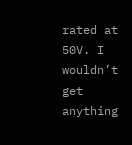rated at 50V. I wouldn’t get anything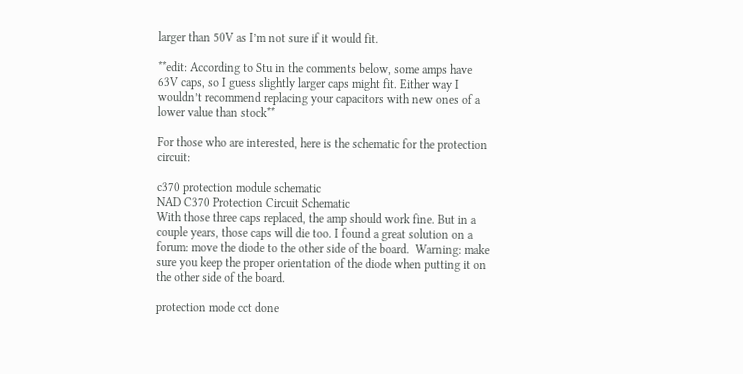larger than 50V as I’m not sure if it would fit.

**edit: According to Stu in the comments below, some amps have 63V caps, so I guess slightly larger caps might fit. Either way I wouldn’t recommend replacing your capacitors with new ones of a lower value than stock**

For those who are interested, here is the schematic for the protection circuit:

c370 protection module schematic
NAD C370 Protection Circuit Schematic
With those three caps replaced, the amp should work fine. But in a couple years, those caps will die too. I found a great solution on a forum: move the diode to the other side of the board.  Warning: make sure you keep the proper orientation of the diode when putting it on the other side of the board.

protection mode cct done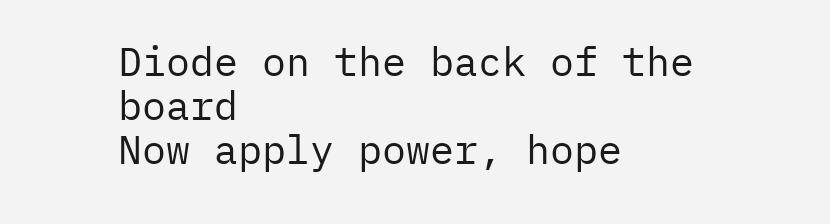Diode on the back of the board
Now apply power, hope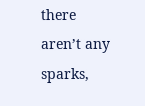there aren’t any sparks,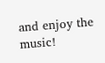and enjoy the music!